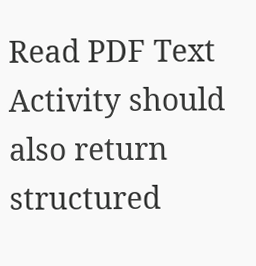Read PDF Text Activity should also return structured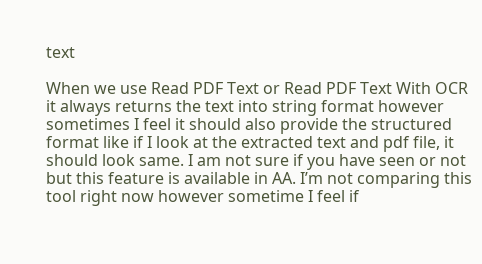text

When we use Read PDF Text or Read PDF Text With OCR it always returns the text into string format however sometimes I feel it should also provide the structured format like if I look at the extracted text and pdf file, it should look same. I am not sure if you have seen or not but this feature is available in AA. I’m not comparing this tool right now however sometime I feel if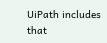UiPath includes that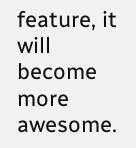feature, it will become more awesome.